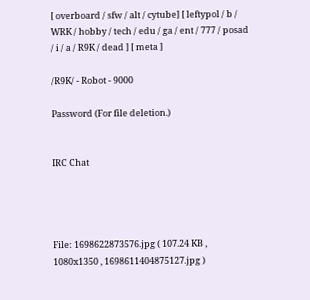[ overboard / sfw / alt / cytube] [ leftypol / b / WRK / hobby / tech / edu / ga / ent / 777 / posad / i / a / R9K / dead ] [ meta ]

/R9K/ - Robot - 9000

Password (For file deletion.)


IRC Chat




File: 1698622873576.jpg ( 107.24 KB , 1080x1350 , 1698611404875127.jpg )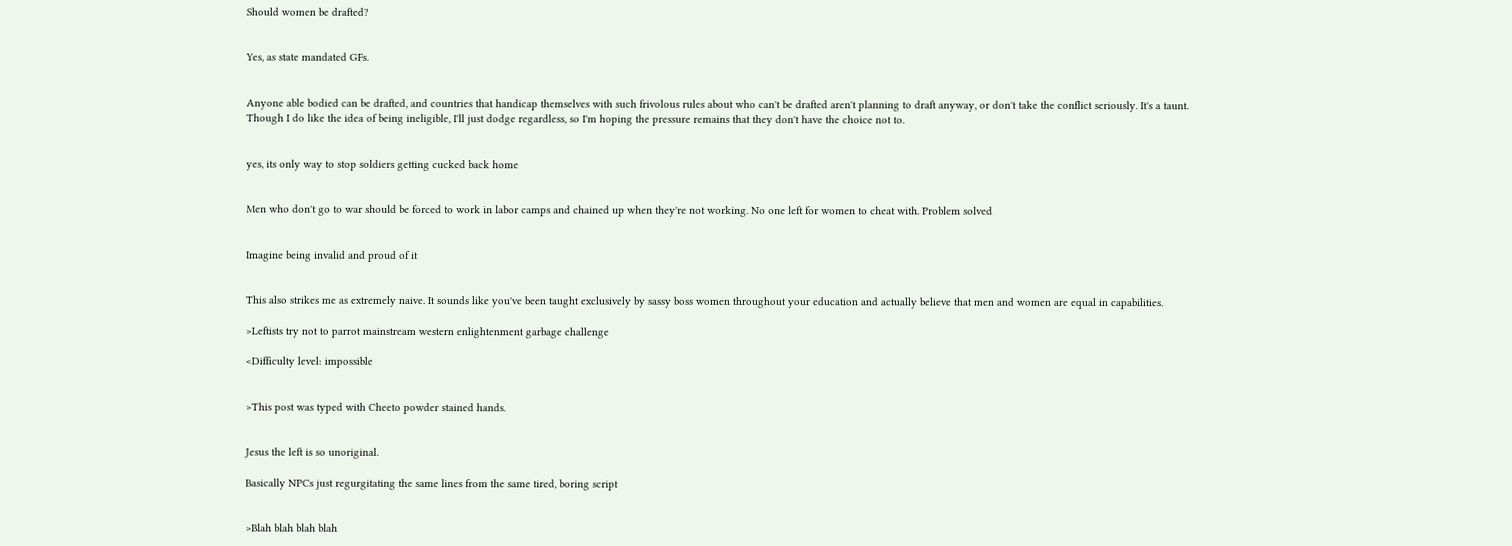Should women be drafted?


Yes, as state mandated GFs.


Anyone able bodied can be drafted, and countries that handicap themselves with such frivolous rules about who can't be drafted aren't planning to draft anyway, or don't take the conflict seriously. It's a taunt.
Though I do like the idea of being ineligible, I'll just dodge regardless, so I'm hoping the pressure remains that they don't have the choice not to.


yes, its only way to stop soldiers getting cucked back home


Men who don't go to war should be forced to work in labor camps and chained up when they're not working. No one left for women to cheat with. Problem solved


Imagine being invalid and proud of it


This also strikes me as extremely naive. It sounds like you've been taught exclusively by sassy boss women throughout your education and actually believe that men and women are equal in capabilities.

>Leftists try not to parrot mainstream western enlightenment garbage challenge

<Difficulty level: impossible


>This post was typed with Cheeto powder stained hands.


Jesus the left is so unoriginal.

Basically NPCs just regurgitating the same lines from the same tired, boring script


>Blah blah blah blah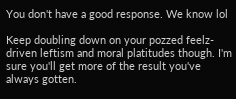You don't have a good response. We know lol

Keep doubling down on your pozzed feelz-driven leftism and moral platitudes though. I'm sure you'll get more of the result you've always gotten.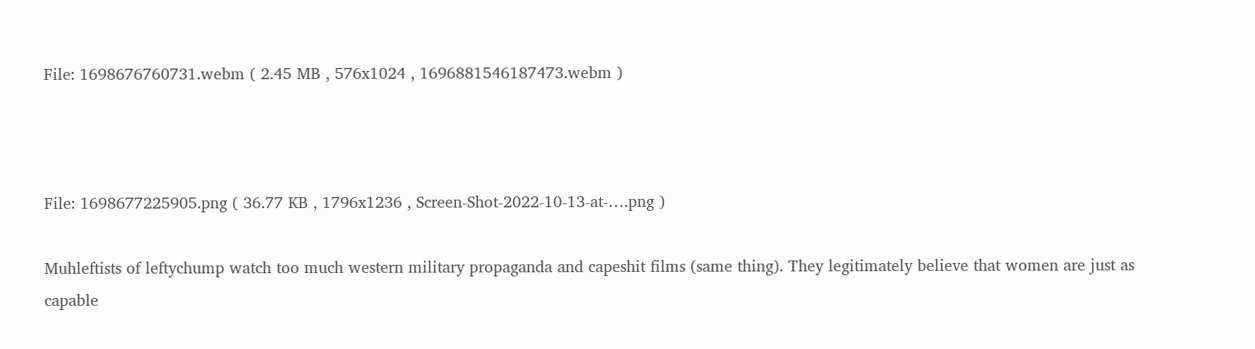File: 1698676760731.webm ( 2.45 MB , 576x1024 , 1696881546187473.webm )



File: 1698677225905.png ( 36.77 KB , 1796x1236 , Screen-Shot-2022-10-13-at-….png )

Muhleftists of leftychump watch too much western military propaganda and capeshit films (same thing). They legitimately believe that women are just as capable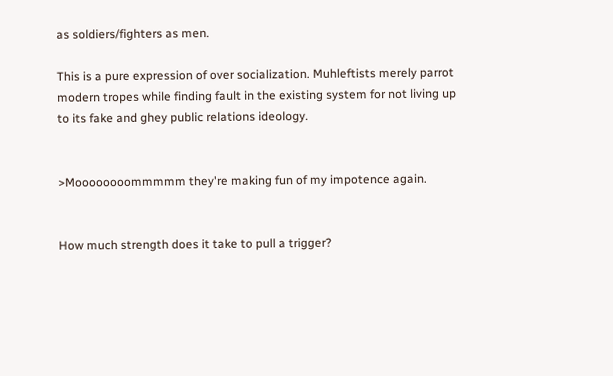as soldiers/fighters as men.

This is a pure expression of over socialization. Muhleftists merely parrot modern tropes while finding fault in the existing system for not living up to its fake and ghey public relations ideology.


>Moooooooommmmm they're making fun of my impotence again.


How much strength does it take to pull a trigger?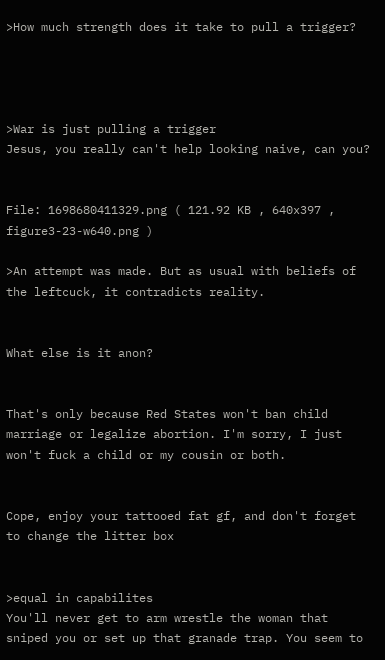>How much strength does it take to pull a trigger?




>War is just pulling a trigger
Jesus, you really can't help looking naive, can you?


File: 1698680411329.png ( 121.92 KB , 640x397 , figure3-23-w640.png )

>An attempt was made. But as usual with beliefs of the leftcuck, it contradicts reality.


What else is it anon?


That's only because Red States won't ban child marriage or legalize abortion. I'm sorry, I just won't fuck a child or my cousin or both.


Cope, enjoy your tattooed fat gf, and don't forget to change the litter box


>equal in capabilites
You'll never get to arm wrestle the woman that sniped you or set up that granade trap. You seem to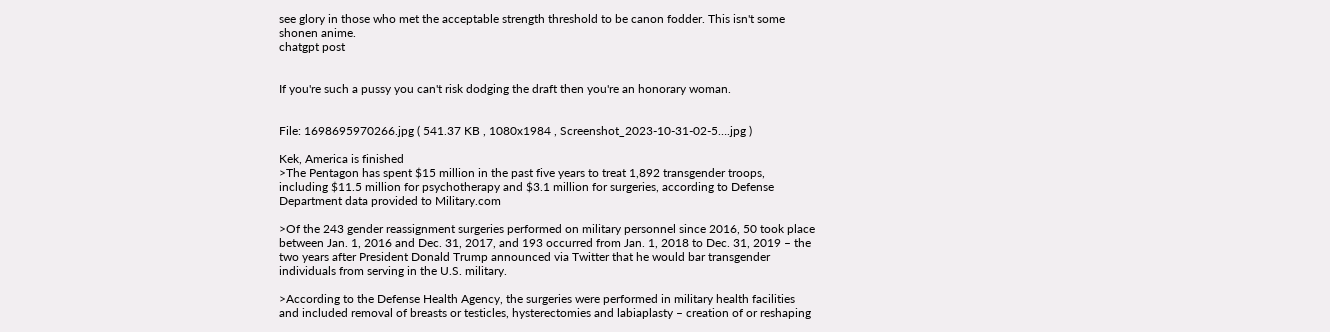see glory in those who met the acceptable strength threshold to be canon fodder. This isn't some shonen anime.
chatgpt post


If you're such a pussy you can't risk dodging the draft then you're an honorary woman.


File: 1698695970266.jpg ( 541.37 KB , 1080x1984 , Screenshot_2023-10-31-02-5….jpg )

Kek, America is finished
>The Pentagon has spent $15 million in the past five years to treat 1,892 transgender troops, including $11.5 million for psychotherapy and $3.1 million for surgeries, according to Defense Department data provided to Military.com

>Of the 243 gender reassignment surgeries performed on military personnel since 2016, 50 took place between Jan. 1, 2016 and Dec. 31, 2017, and 193 occurred from Jan. 1, 2018 to Dec. 31, 2019 – the two years after President Donald Trump announced via Twitter that he would bar transgender individuals from serving in the U.S. military.

>According to the Defense Health Agency, the surgeries were performed in military health facilities and included removal of breasts or testicles, hysterectomies and labiaplasty – creation of or reshaping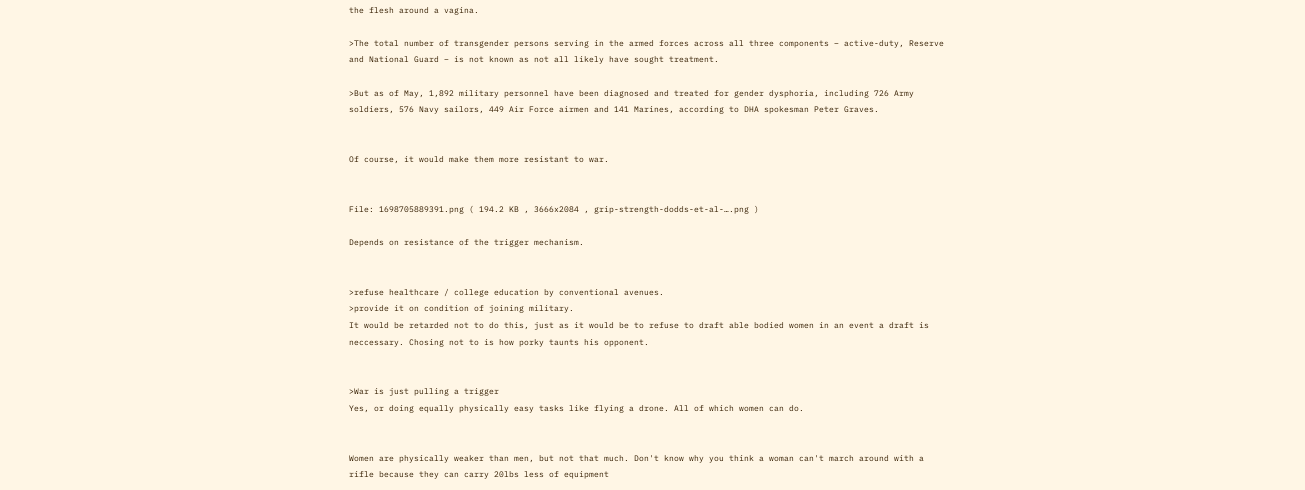the flesh around a vagina.

>The total number of transgender persons serving in the armed forces across all three components – active-duty, Reserve and National Guard – is not known as not all likely have sought treatment.

>But as of May, 1,892 military personnel have been diagnosed and treated for gender dysphoria, including 726 Army soldiers, 576 Navy sailors, 449 Air Force airmen and 141 Marines, according to DHA spokesman Peter Graves.


Of course, it would make them more resistant to war.


File: 1698705889391.png ( 194.2 KB , 3666x2084 , grip-strength-dodds-et-al-….png )

Depends on resistance of the trigger mechanism.


>refuse healthcare / college education by conventional avenues.
>provide it on condition of joining military.
It would be retarded not to do this, just as it would be to refuse to draft able bodied women in an event a draft is neccessary. Chosing not to is how porky taunts his opponent.


>War is just pulling a trigger
Yes, or doing equally physically easy tasks like flying a drone. All of which women can do.


Women are physically weaker than men, but not that much. Don't know why you think a woman can't march around with a rifle because they can carry 20lbs less of equipment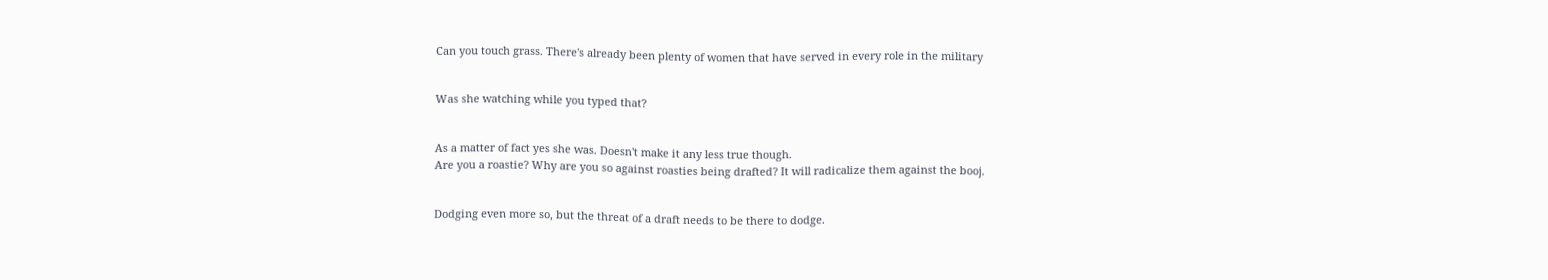Can you touch grass. There's already been plenty of women that have served in every role in the military


Was she watching while you typed that?


As a matter of fact yes she was. Doesn't make it any less true though.
Are you a roastie? Why are you so against roasties being drafted? It will radicalize them against the booj.


Dodging even more so, but the threat of a draft needs to be there to dodge.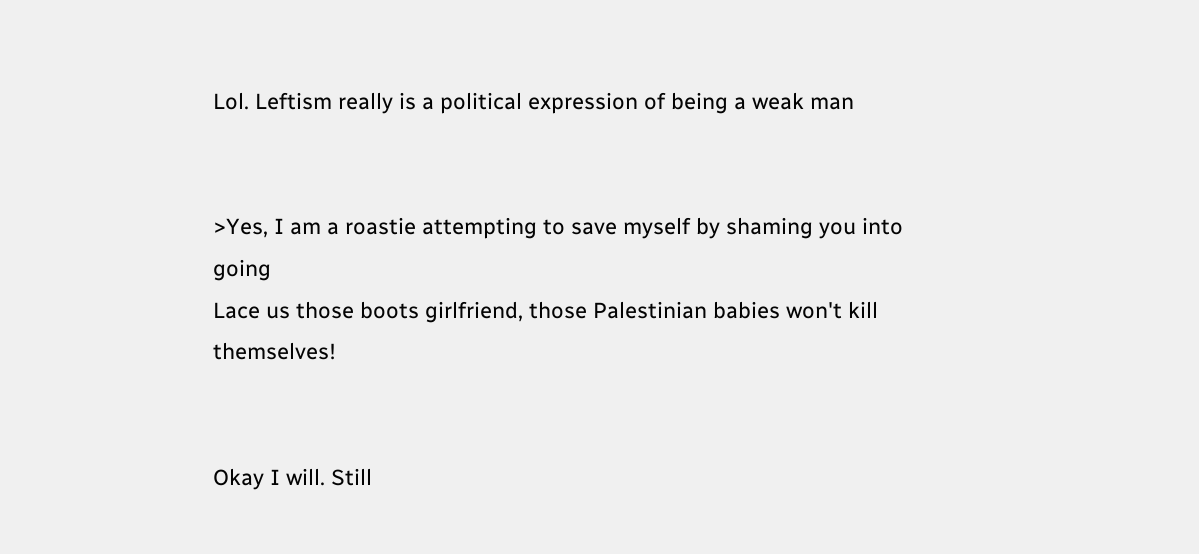Lol. Leftism really is a political expression of being a weak man


>Yes, I am a roastie attempting to save myself by shaming you into going
Lace us those boots girlfriend, those Palestinian babies won't kill themselves!


Okay I will. Still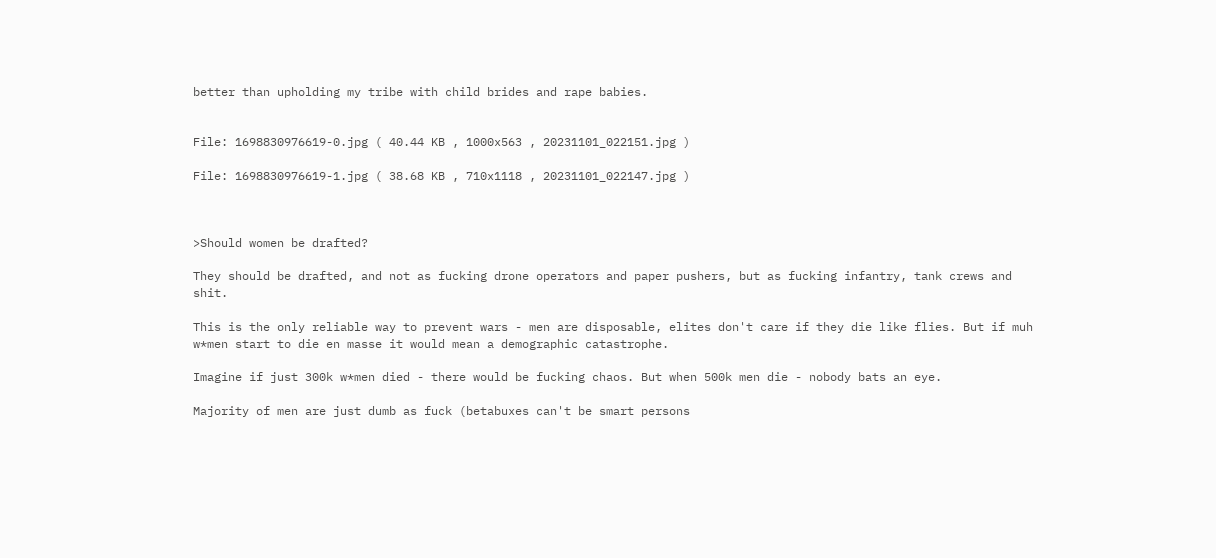better than upholding my tribe with child brides and rape babies.


File: 1698830976619-0.jpg ( 40.44 KB , 1000x563 , 20231101_022151.jpg )

File: 1698830976619-1.jpg ( 38.68 KB , 710x1118 , 20231101_022147.jpg )



>Should women be drafted?

They should be drafted, and not as fucking drone operators and paper pushers, but as fucking infantry, tank crews and shit.

This is the only reliable way to prevent wars - men are disposable, elites don't care if they die like flies. But if muh w*men start to die en masse it would mean a demographic catastrophe.

Imagine if just 300k w*men died - there would be fucking chaos. But when 500k men die - nobody bats an eye.

Majority of men are just dumb as fuck (betabuxes can't be smart persons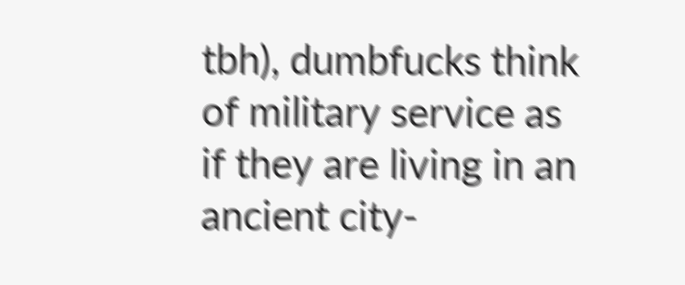tbh), dumbfucks think of military service as if they are living in an ancient city-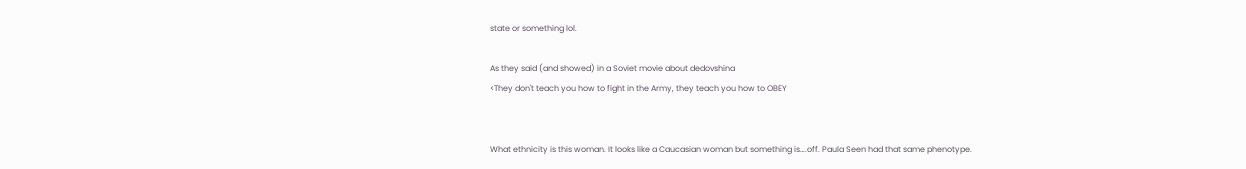state or something lol.

As they said (and showed) in a Soviet movie about dedovshina
<They don't teach you how to fight in the Army, they teach you how to OBEY


What ethnicity is this woman. It looks like a Caucasian woman but something is….off. Paula Seen had that same phenotype.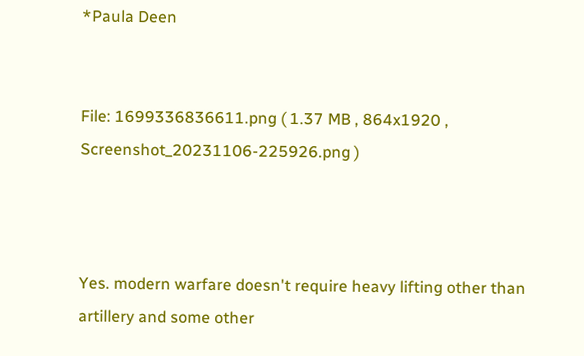*Paula Deen


File: 1699336836611.png ( 1.37 MB , 864x1920 , Screenshot_20231106-225926.png )



Yes. modern warfare doesn't require heavy lifting other than artillery and some other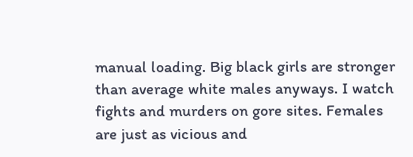manual loading. Big black girls are stronger than average white males anyways. I watch fights and murders on gore sites. Females are just as vicious and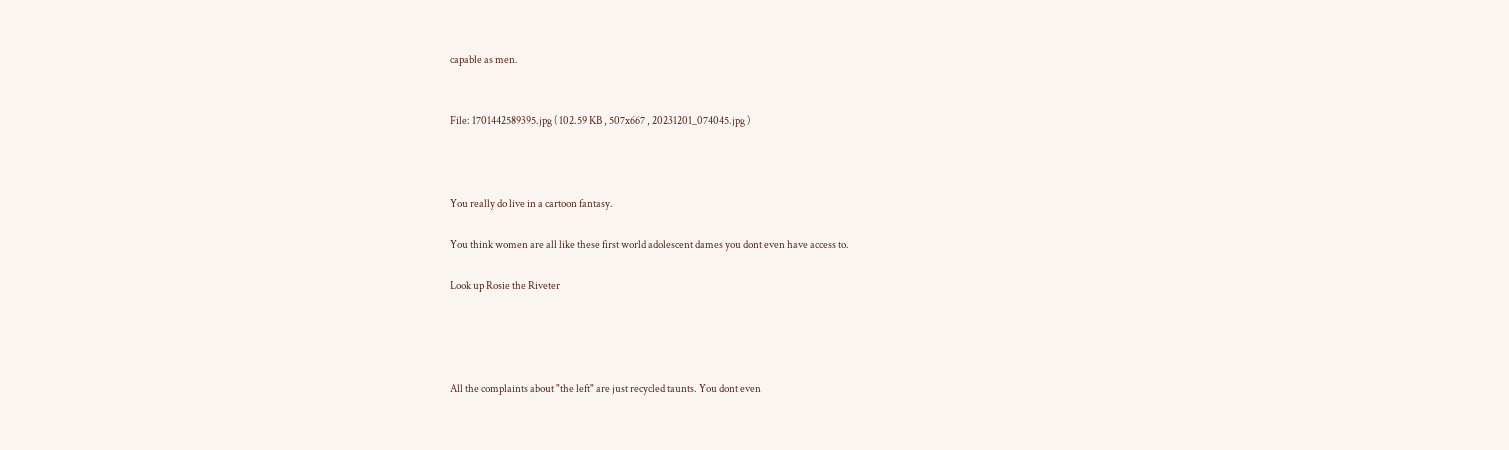capable as men.


File: 1701442589395.jpg ( 102.59 KB , 507x667 , 20231201_074045.jpg )



You really do live in a cartoon fantasy.

You think women are all like these first world adolescent dames you dont even have access to.

Look up Rosie the Riveter




All the complaints about "the left" are just recycled taunts. You dont even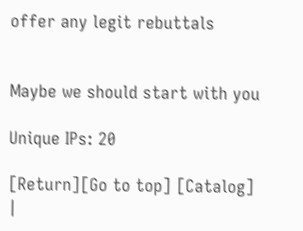offer any legit rebuttals


Maybe we should start with you

Unique IPs: 20

[Return][Go to top] [Catalog] |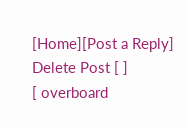[Home][Post a Reply]
Delete Post [ ]
[ overboard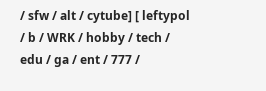/ sfw / alt / cytube] [ leftypol / b / WRK / hobby / tech / edu / ga / ent / 777 /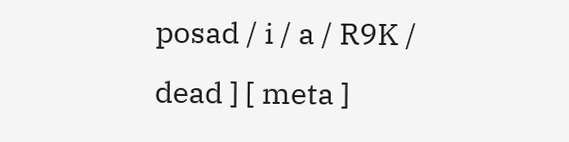posad / i / a / R9K / dead ] [ meta ]